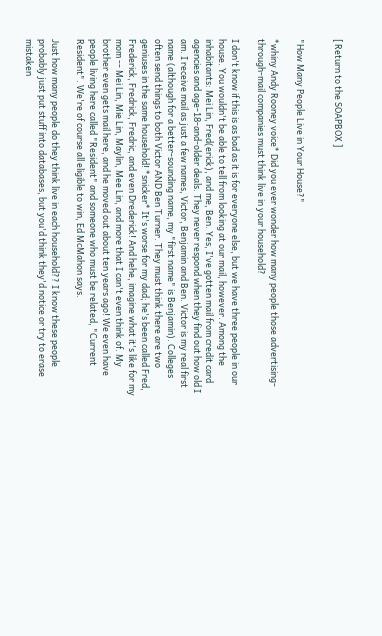[ Return to the SOAPBOX ]


"How Many People Live in Your House?"

*whiny Andy Rooney voice* Did you ever wonder how many people those advertising-through-mail companies must think live in your household?

I don't know if this is as bad as it is for everyone else, but we have three people in our house. You wouldn't be able to tell from looking at our mail, however. Among the inhabitants: Mei Lin, Fred(erick), and me, Ben. Yes, I've gotten mail from credit card agencies and age-18-and-older deals. They never respond when they find out how old I am. I receive mail as just a few names, Victor, Benjamin and Ben. Victor is my real first name (although for a better-sounding name, my "first name" is Benjamin). Colleges often send things to both Victor AND Ben Turner. They must think there are two geniuses in the same household! *snicker* It's worse for my dad; he's been called Fred, Frederick, Fredrick, Fredric, and even Drederick! And hehe, imagine what it's like for my mom -- Mei Lin, Mie Lin, Maylin, Mee Lin, and more that I can't even think of. My brother even gets mail here, and he moved out about ten years ago! We even have people living here called "Resident" and someone who must be related, "Current Resident". We're of course all eligible to win, Ed McMahon says.

Just how many people do they think live in each household?? I know these people probably just put stuff into databases, but you'd think they'd notice or try to erase mistaken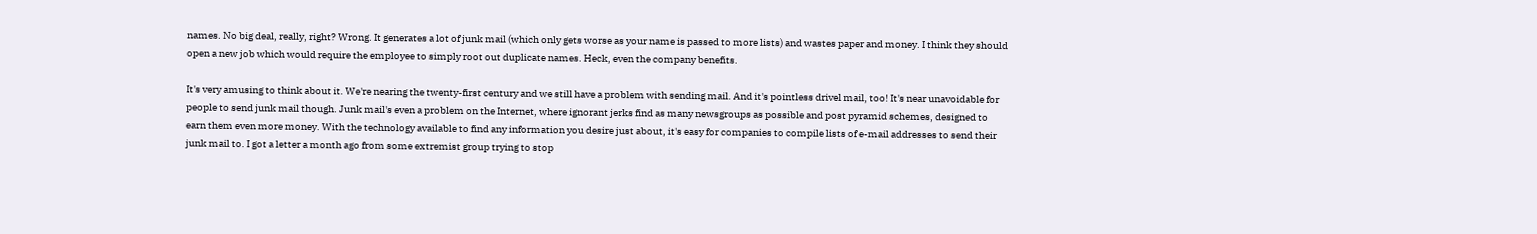names. No big deal, really, right? Wrong. It generates a lot of junk mail (which only gets worse as your name is passed to more lists) and wastes paper and money. I think they should open a new job which would require the employee to simply root out duplicate names. Heck, even the company benefits.

It's very amusing to think about it. We're nearing the twenty-first century and we still have a problem with sending mail. And it's pointless drivel mail, too! It's near unavoidable for people to send junk mail though. Junk mail's even a problem on the Internet, where ignorant jerks find as many newsgroups as possible and post pyramid schemes, designed to earn them even more money. With the technology available to find any information you desire just about, it's easy for companies to compile lists of e-mail addresses to send their junk mail to. I got a letter a month ago from some extremist group trying to stop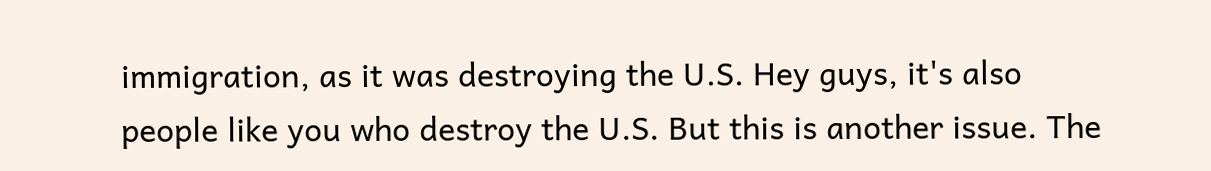immigration, as it was destroying the U.S. Hey guys, it's also people like you who destroy the U.S. But this is another issue. The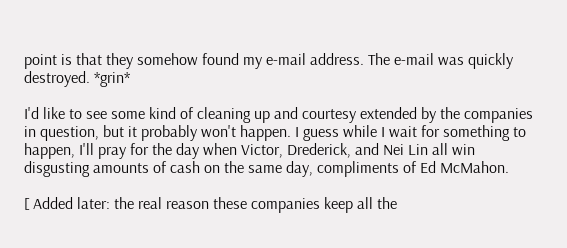point is that they somehow found my e-mail address. The e-mail was quickly destroyed. *grin*

I'd like to see some kind of cleaning up and courtesy extended by the companies in question, but it probably won't happen. I guess while I wait for something to happen, I'll pray for the day when Victor, Drederick, and Nei Lin all win disgusting amounts of cash on the same day, compliments of Ed McMahon.

[ Added later: the real reason these companies keep all the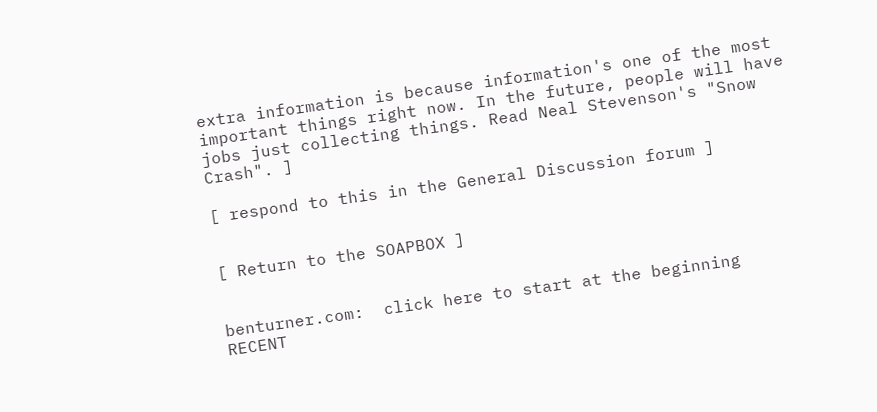extra information is because information's one of the most important things right now. In the future, people will have jobs just collecting things. Read Neal Stevenson's "Snow Crash". ]

[ respond to this in the General Discussion forum ]


[ Return to the SOAPBOX ]


benturner.com:  click here to start at the beginning
RECENT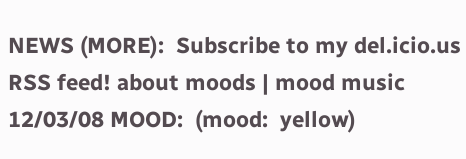NEWS (MORE):  Subscribe to my del.icio.us RSS feed! about moods | mood music
12/03/08 MOOD:  (mood:  yellow)